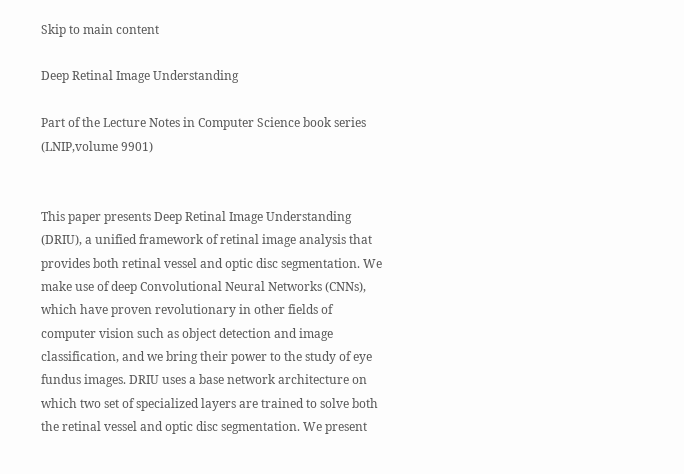Skip to main content

Deep Retinal Image Understanding

Part of the Lecture Notes in Computer Science book series (LNIP,volume 9901)


This paper presents Deep Retinal Image Understanding (DRIU), a unified framework of retinal image analysis that provides both retinal vessel and optic disc segmentation. We make use of deep Convolutional Neural Networks (CNNs), which have proven revolutionary in other fields of computer vision such as object detection and image classification, and we bring their power to the study of eye fundus images. DRIU uses a base network architecture on which two set of specialized layers are trained to solve both the retinal vessel and optic disc segmentation. We present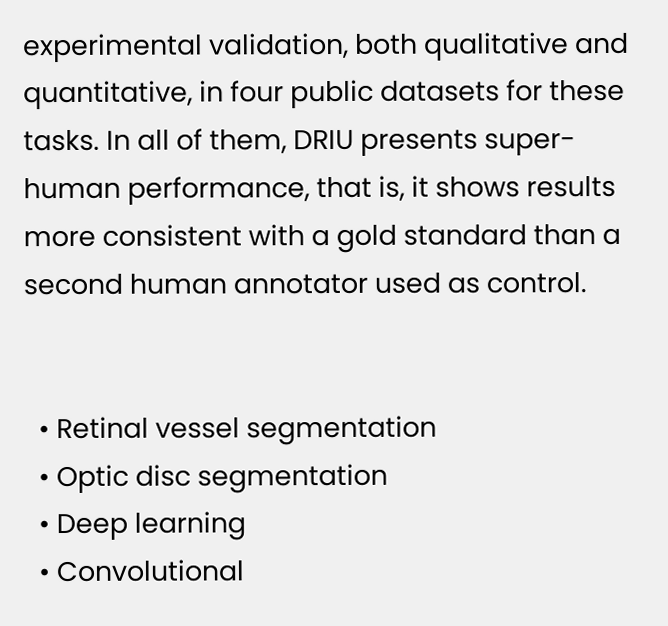experimental validation, both qualitative and quantitative, in four public datasets for these tasks. In all of them, DRIU presents super-human performance, that is, it shows results more consistent with a gold standard than a second human annotator used as control.


  • Retinal vessel segmentation
  • Optic disc segmentation
  • Deep learning
  • Convolutional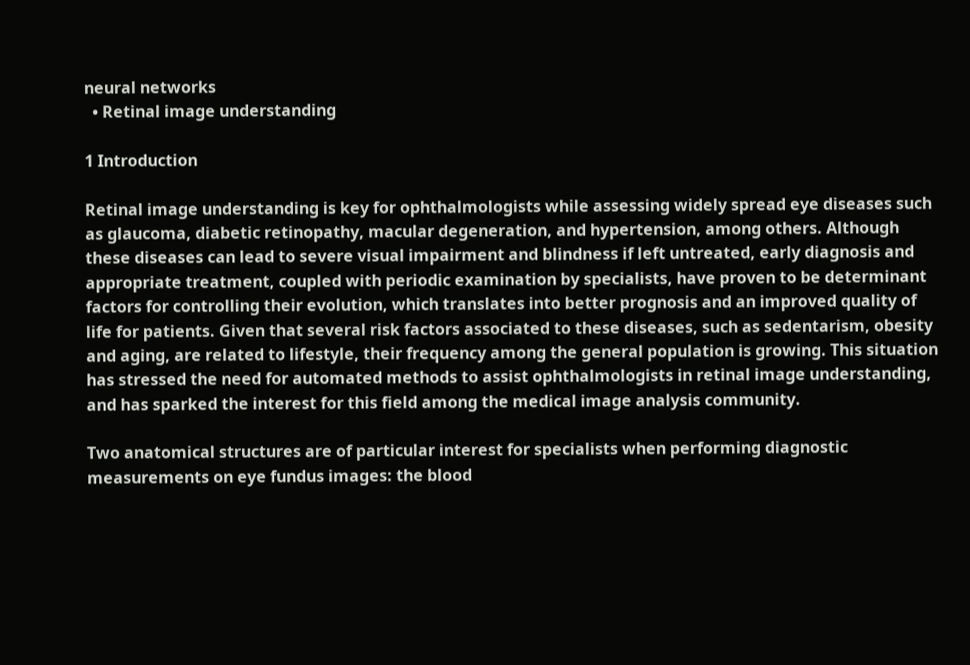neural networks
  • Retinal image understanding

1 Introduction

Retinal image understanding is key for ophthalmologists while assessing widely spread eye diseases such as glaucoma, diabetic retinopathy, macular degeneration, and hypertension, among others. Although these diseases can lead to severe visual impairment and blindness if left untreated, early diagnosis and appropriate treatment, coupled with periodic examination by specialists, have proven to be determinant factors for controlling their evolution, which translates into better prognosis and an improved quality of life for patients. Given that several risk factors associated to these diseases, such as sedentarism, obesity and aging, are related to lifestyle, their frequency among the general population is growing. This situation has stressed the need for automated methods to assist ophthalmologists in retinal image understanding, and has sparked the interest for this field among the medical image analysis community.

Two anatomical structures are of particular interest for specialists when performing diagnostic measurements on eye fundus images: the blood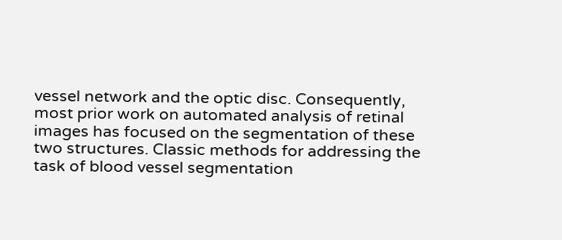vessel network and the optic disc. Consequently, most prior work on automated analysis of retinal images has focused on the segmentation of these two structures. Classic methods for addressing the task of blood vessel segmentation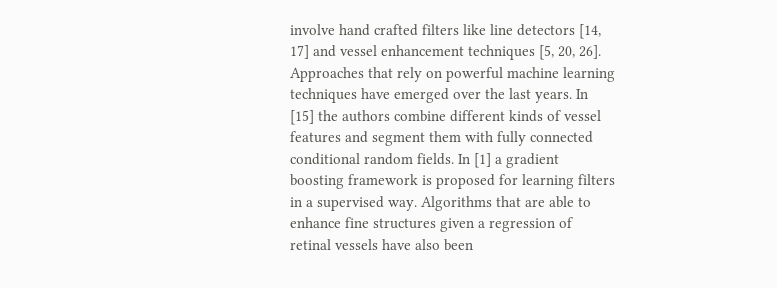involve hand crafted filters like line detectors [14, 17] and vessel enhancement techniques [5, 20, 26]. Approaches that rely on powerful machine learning techniques have emerged over the last years. In [15] the authors combine different kinds of vessel features and segment them with fully connected conditional random fields. In [1] a gradient boosting framework is proposed for learning filters in a supervised way. Algorithms that are able to enhance fine structures given a regression of retinal vessels have also been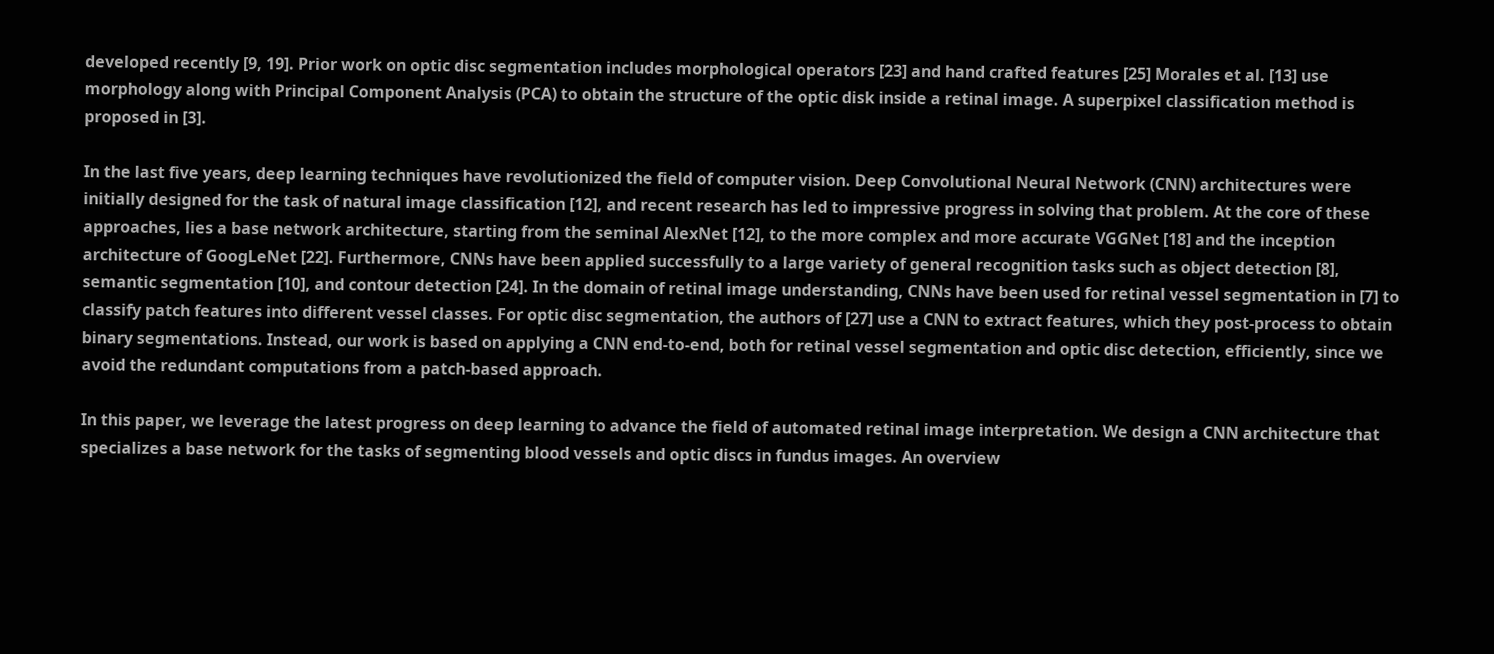developed recently [9, 19]. Prior work on optic disc segmentation includes morphological operators [23] and hand crafted features [25] Morales et al. [13] use morphology along with Principal Component Analysis (PCA) to obtain the structure of the optic disk inside a retinal image. A superpixel classification method is proposed in [3].

In the last five years, deep learning techniques have revolutionized the field of computer vision. Deep Convolutional Neural Network (CNN) architectures were initially designed for the task of natural image classification [12], and recent research has led to impressive progress in solving that problem. At the core of these approaches, lies a base network architecture, starting from the seminal AlexNet [12], to the more complex and more accurate VGGNet [18] and the inception architecture of GoogLeNet [22]. Furthermore, CNNs have been applied successfully to a large variety of general recognition tasks such as object detection [8], semantic segmentation [10], and contour detection [24]. In the domain of retinal image understanding, CNNs have been used for retinal vessel segmentation in [7] to classify patch features into different vessel classes. For optic disc segmentation, the authors of [27] use a CNN to extract features, which they post-process to obtain binary segmentations. Instead, our work is based on applying a CNN end-to-end, both for retinal vessel segmentation and optic disc detection, efficiently, since we avoid the redundant computations from a patch-based approach.

In this paper, we leverage the latest progress on deep learning to advance the field of automated retinal image interpretation. We design a CNN architecture that specializes a base network for the tasks of segmenting blood vessels and optic discs in fundus images. An overview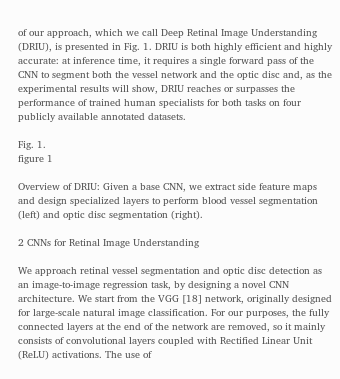of our approach, which we call Deep Retinal Image Understanding (DRIU), is presented in Fig. 1. DRIU is both highly efficient and highly accurate: at inference time, it requires a single forward pass of the CNN to segment both the vessel network and the optic disc and, as the experimental results will show, DRIU reaches or surpasses the performance of trained human specialists for both tasks on four publicly available annotated datasets.

Fig. 1.
figure 1

Overview of DRIU: Given a base CNN, we extract side feature maps and design specialized layers to perform blood vessel segmentation (left) and optic disc segmentation (right).

2 CNNs for Retinal Image Understanding

We approach retinal vessel segmentation and optic disc detection as an image-to-image regression task, by designing a novel CNN architecture. We start from the VGG [18] network, originally designed for large-scale natural image classification. For our purposes, the fully connected layers at the end of the network are removed, so it mainly consists of convolutional layers coupled with Rectified Linear Unit (ReLU) activations. The use of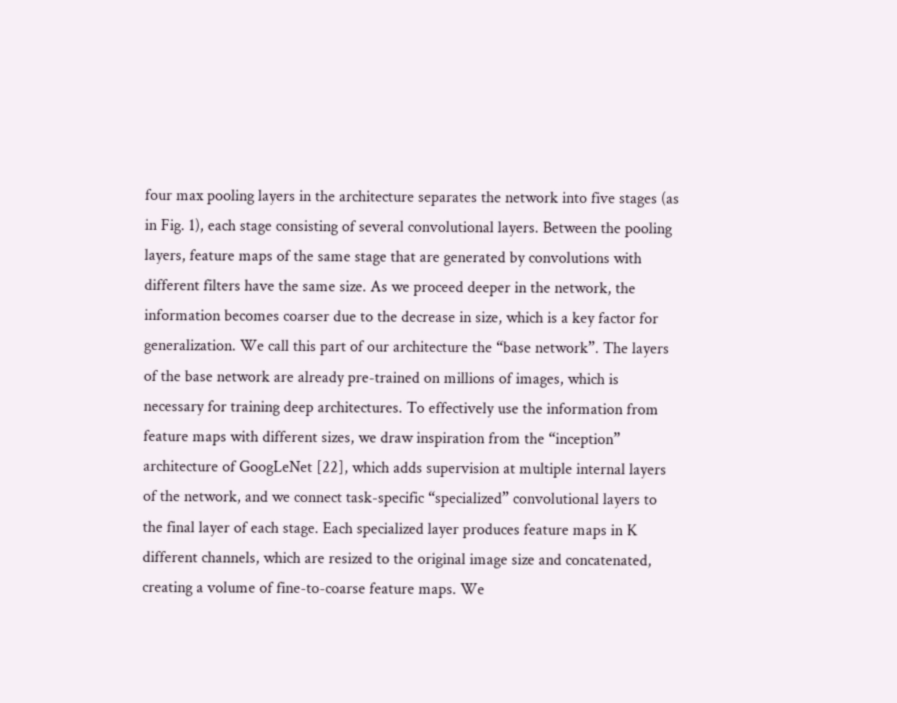four max pooling layers in the architecture separates the network into five stages (as in Fig. 1), each stage consisting of several convolutional layers. Between the pooling layers, feature maps of the same stage that are generated by convolutions with different filters have the same size. As we proceed deeper in the network, the information becomes coarser due to the decrease in size, which is a key factor for generalization. We call this part of our architecture the “base network”. The layers of the base network are already pre-trained on millions of images, which is necessary for training deep architectures. To effectively use the information from feature maps with different sizes, we draw inspiration from the “inception” architecture of GoogLeNet [22], which adds supervision at multiple internal layers of the network, and we connect task-specific “specialized” convolutional layers to the final layer of each stage. Each specialized layer produces feature maps in K different channels, which are resized to the original image size and concatenated, creating a volume of fine-to-coarse feature maps. We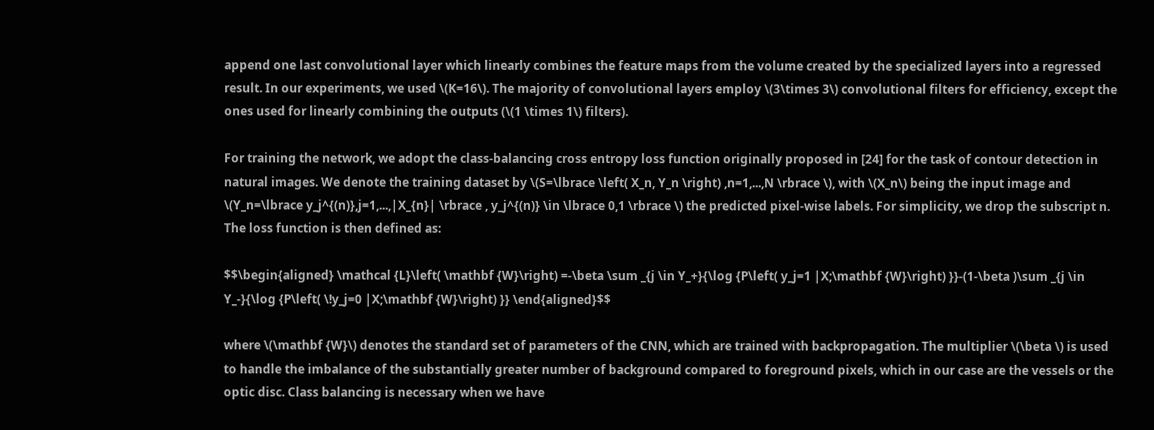append one last convolutional layer which linearly combines the feature maps from the volume created by the specialized layers into a regressed result. In our experiments, we used \(K=16\). The majority of convolutional layers employ \(3\times 3\) convolutional filters for efficiency, except the ones used for linearly combining the outputs (\(1 \times 1\) filters).

For training the network, we adopt the class-balancing cross entropy loss function originally proposed in [24] for the task of contour detection in natural images. We denote the training dataset by \(S=\lbrace \left( X_n, Y_n \right) ,n=1,...,N \rbrace \), with \(X_n\) being the input image and \(Y_n=\lbrace y_j^{(n)},j=1,...,|X_{n}| \rbrace , y_j^{(n)} \in \lbrace 0,1 \rbrace \) the predicted pixel-wise labels. For simplicity, we drop the subscript n. The loss function is then defined as:

$$\begin{aligned} \mathcal {L}\left( \mathbf {W}\right) =-\beta \sum _{j \in Y_+}{\log {P\left( y_j=1 |X;\mathbf {W}\right) }}-(1-\beta )\sum _{j \in Y_-}{\log {P\left( \!y_j=0 |X;\mathbf {W}\right) }} \end{aligned}$$

where \(\mathbf {W}\) denotes the standard set of parameters of the CNN, which are trained with backpropagation. The multiplier \(\beta \) is used to handle the imbalance of the substantially greater number of background compared to foreground pixels, which in our case are the vessels or the optic disc. Class balancing is necessary when we have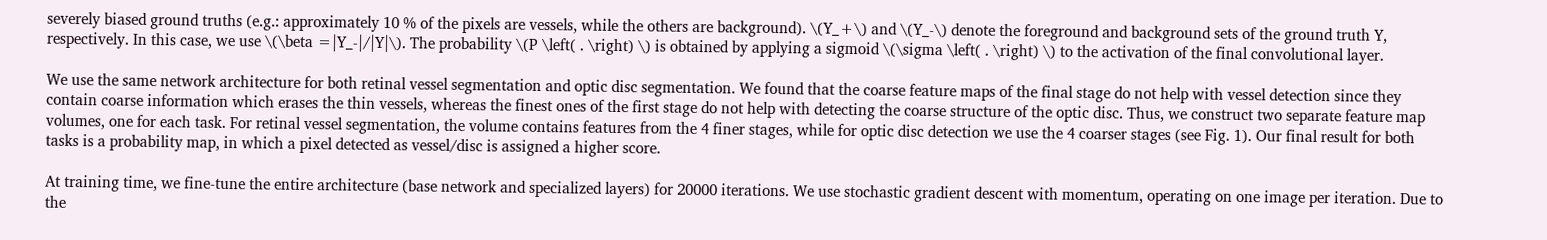severely biased ground truths (e.g.: approximately 10 % of the pixels are vessels, while the others are background). \(Y_+\) and \(Y_-\) denote the foreground and background sets of the ground truth Y, respectively. In this case, we use \(\beta =|Y_-|/|Y|\). The probability \(P \left( . \right) \) is obtained by applying a sigmoid \(\sigma \left( . \right) \) to the activation of the final convolutional layer.

We use the same network architecture for both retinal vessel segmentation and optic disc segmentation. We found that the coarse feature maps of the final stage do not help with vessel detection since they contain coarse information which erases the thin vessels, whereas the finest ones of the first stage do not help with detecting the coarse structure of the optic disc. Thus, we construct two separate feature map volumes, one for each task. For retinal vessel segmentation, the volume contains features from the 4 finer stages, while for optic disc detection we use the 4 coarser stages (see Fig. 1). Our final result for both tasks is a probability map, in which a pixel detected as vessel/disc is assigned a higher score.

At training time, we fine-tune the entire architecture (base network and specialized layers) for 20000 iterations. We use stochastic gradient descent with momentum, operating on one image per iteration. Due to the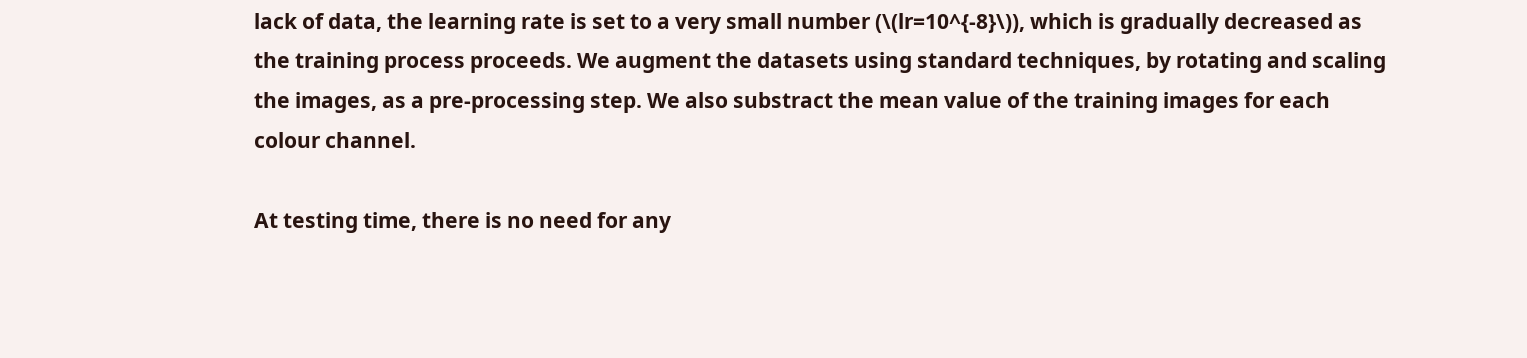lack of data, the learning rate is set to a very small number (\(lr=10^{-8}\)), which is gradually decreased as the training process proceeds. We augment the datasets using standard techniques, by rotating and scaling the images, as a pre-processing step. We also substract the mean value of the training images for each colour channel.

At testing time, there is no need for any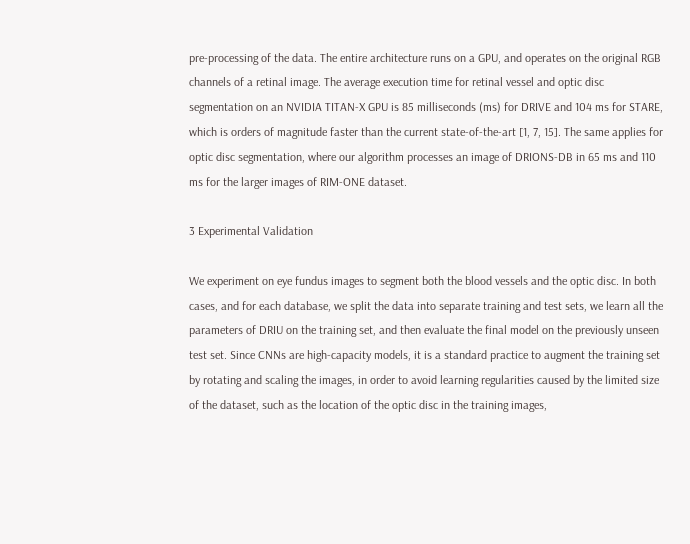pre-processing of the data. The entire architecture runs on a GPU, and operates on the original RGB channels of a retinal image. The average execution time for retinal vessel and optic disc segmentation on an NVIDIA TITAN-X GPU is 85 milliseconds (ms) for DRIVE and 104 ms for STARE, which is orders of magnitude faster than the current state-of-the-art [1, 7, 15]. The same applies for optic disc segmentation, where our algorithm processes an image of DRIONS-DB in 65 ms and 110 ms for the larger images of RIM-ONE dataset.

3 Experimental Validation

We experiment on eye fundus images to segment both the blood vessels and the optic disc. In both cases, and for each database, we split the data into separate training and test sets, we learn all the parameters of DRIU on the training set, and then evaluate the final model on the previously unseen test set. Since CNNs are high-capacity models, it is a standard practice to augment the training set by rotating and scaling the images, in order to avoid learning regularities caused by the limited size of the dataset, such as the location of the optic disc in the training images,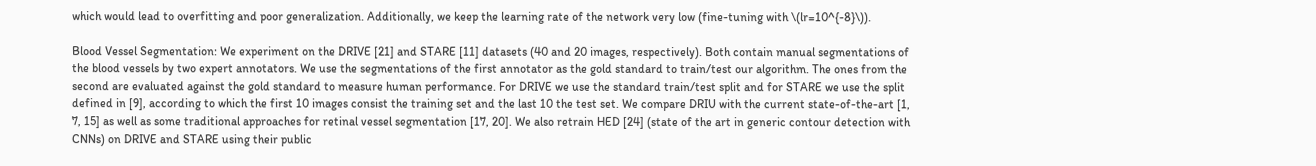which would lead to overfitting and poor generalization. Additionally, we keep the learning rate of the network very low (fine-tuning with \(lr=10^{-8}\)).

Blood Vessel Segmentation: We experiment on the DRIVE [21] and STARE [11] datasets (40 and 20 images, respectively). Both contain manual segmentations of the blood vessels by two expert annotators. We use the segmentations of the first annotator as the gold standard to train/test our algorithm. The ones from the second are evaluated against the gold standard to measure human performance. For DRIVE we use the standard train/test split and for STARE we use the split defined in [9], according to which the first 10 images consist the training set and the last 10 the test set. We compare DRIU with the current state-of-the-art [1, 7, 15] as well as some traditional approaches for retinal vessel segmentation [17, 20]. We also retrain HED [24] (state of the art in generic contour detection with CNNs) on DRIVE and STARE using their public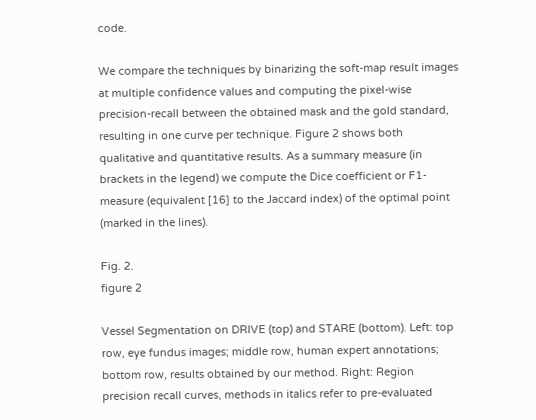code.

We compare the techniques by binarizing the soft-map result images at multiple confidence values and computing the pixel-wise precision-recall between the obtained mask and the gold standard, resulting in one curve per technique. Figure 2 shows both qualitative and quantitative results. As a summary measure (in brackets in the legend) we compute the Dice coefficient or F1-measure (equivalent [16] to the Jaccard index) of the optimal point (marked in the lines).

Fig. 2.
figure 2

Vessel Segmentation on DRIVE (top) and STARE (bottom). Left: top row, eye fundus images; middle row, human expert annotations; bottom row, results obtained by our method. Right: Region precision recall curves, methods in italics refer to pre-evaluated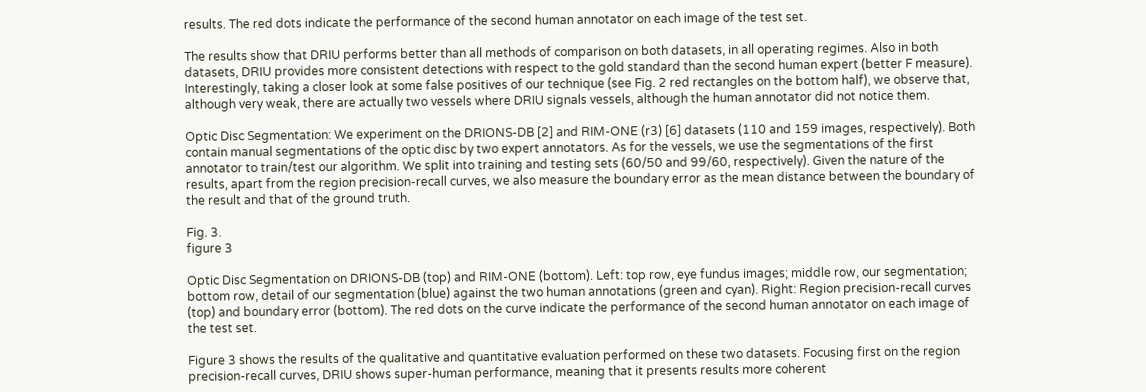results. The red dots indicate the performance of the second human annotator on each image of the test set.

The results show that DRIU performs better than all methods of comparison on both datasets, in all operating regimes. Also in both datasets, DRIU provides more consistent detections with respect to the gold standard than the second human expert (better F measure). Interestingly, taking a closer look at some false positives of our technique (see Fig. 2 red rectangles on the bottom half), we observe that, although very weak, there are actually two vessels where DRIU signals vessels, although the human annotator did not notice them.

Optic Disc Segmentation: We experiment on the DRIONS-DB [2] and RIM-ONE (r3) [6] datasets (110 and 159 images, respectively). Both contain manual segmentations of the optic disc by two expert annotators. As for the vessels, we use the segmentations of the first annotator to train/test our algorithm. We split into training and testing sets (60/50 and 99/60, respectively). Given the nature of the results, apart from the region precision-recall curves, we also measure the boundary error as the mean distance between the boundary of the result and that of the ground truth.

Fig. 3.
figure 3

Optic Disc Segmentation on DRIONS-DB (top) and RIM-ONE (bottom). Left: top row, eye fundus images; middle row, our segmentation; bottom row, detail of our segmentation (blue) against the two human annotations (green and cyan). Right: Region precision-recall curves (top) and boundary error (bottom). The red dots on the curve indicate the performance of the second human annotator on each image of the test set.

Figure 3 shows the results of the qualitative and quantitative evaluation performed on these two datasets. Focusing first on the region precision-recall curves, DRIU shows super-human performance, meaning that it presents results more coherent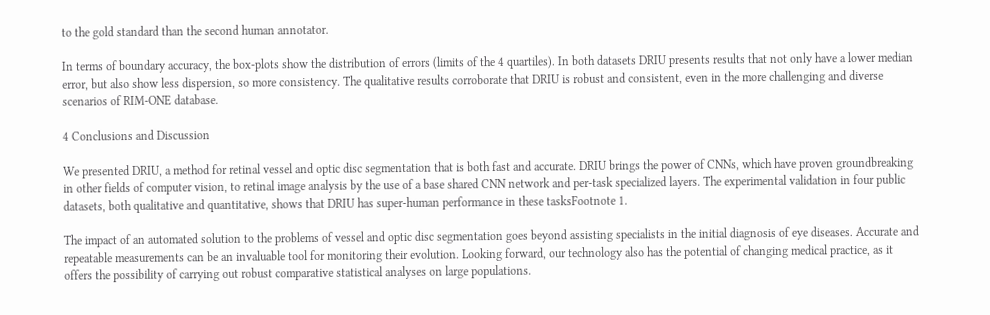to the gold standard than the second human annotator.

In terms of boundary accuracy, the box-plots show the distribution of errors (limits of the 4 quartiles). In both datasets DRIU presents results that not only have a lower median error, but also show less dispersion, so more consistency. The qualitative results corroborate that DRIU is robust and consistent, even in the more challenging and diverse scenarios of RIM-ONE database.

4 Conclusions and Discussion

We presented DRIU, a method for retinal vessel and optic disc segmentation that is both fast and accurate. DRIU brings the power of CNNs, which have proven groundbreaking in other fields of computer vision, to retinal image analysis by the use of a base shared CNN network and per-task specialized layers. The experimental validation in four public datasets, both qualitative and quantitative, shows that DRIU has super-human performance in these tasksFootnote 1.

The impact of an automated solution to the problems of vessel and optic disc segmentation goes beyond assisting specialists in the initial diagnosis of eye diseases. Accurate and repeatable measurements can be an invaluable tool for monitoring their evolution. Looking forward, our technology also has the potential of changing medical practice, as it offers the possibility of carrying out robust comparative statistical analyses on large populations.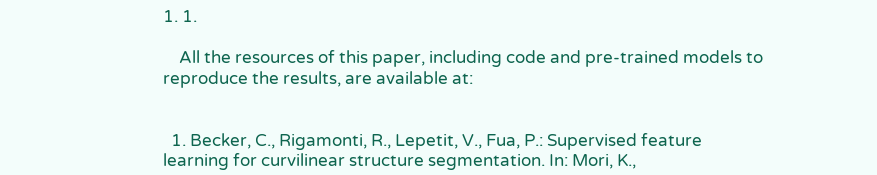1. 1.

    All the resources of this paper, including code and pre-trained models to reproduce the results, are available at:


  1. Becker, C., Rigamonti, R., Lepetit, V., Fua, P.: Supervised feature learning for curvilinear structure segmentation. In: Mori, K.,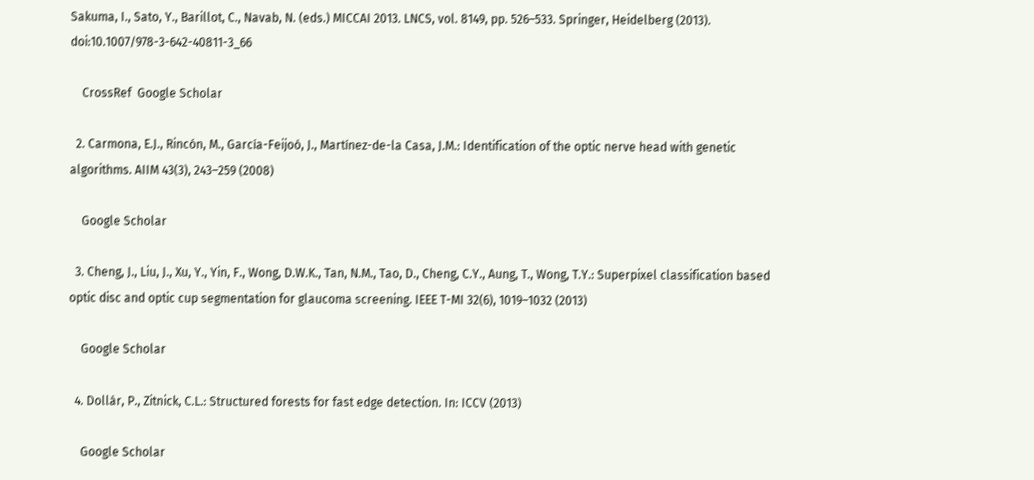Sakuma, I., Sato, Y., Barillot, C., Navab, N. (eds.) MICCAI 2013. LNCS, vol. 8149, pp. 526–533. Springer, Heidelberg (2013). doi:10.1007/978-3-642-40811-3_66

    CrossRef  Google Scholar

  2. Carmona, E.J., Rincón, M., García-Feijoó, J., Martínez-de-la Casa, J.M.: Identification of the optic nerve head with genetic algorithms. AIIM 43(3), 243–259 (2008)

    Google Scholar

  3. Cheng, J., Liu, J., Xu, Y., Yin, F., Wong, D.W.K., Tan, N.M., Tao, D., Cheng, C.Y., Aung, T., Wong, T.Y.: Superpixel classification based optic disc and optic cup segmentation for glaucoma screening. IEEE T-MI 32(6), 1019–1032 (2013)

    Google Scholar

  4. Dollár, P., Zitnick, C.L.: Structured forests for fast edge detection. In: ICCV (2013)

    Google Scholar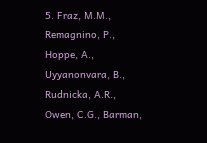5. Fraz, M.M., Remagnino, P., Hoppe, A., Uyyanonvara, B., Rudnicka, A.R., Owen, C.G., Barman,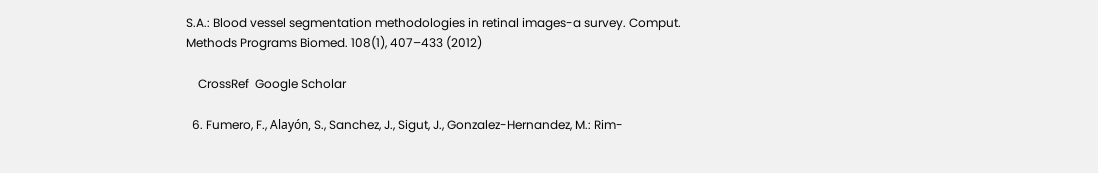S.A.: Blood vessel segmentation methodologies in retinal images-a survey. Comput. Methods Programs Biomed. 108(1), 407–433 (2012)

    CrossRef  Google Scholar

  6. Fumero, F., Alayón, S., Sanchez, J., Sigut, J., Gonzalez-Hernandez, M.: Rim-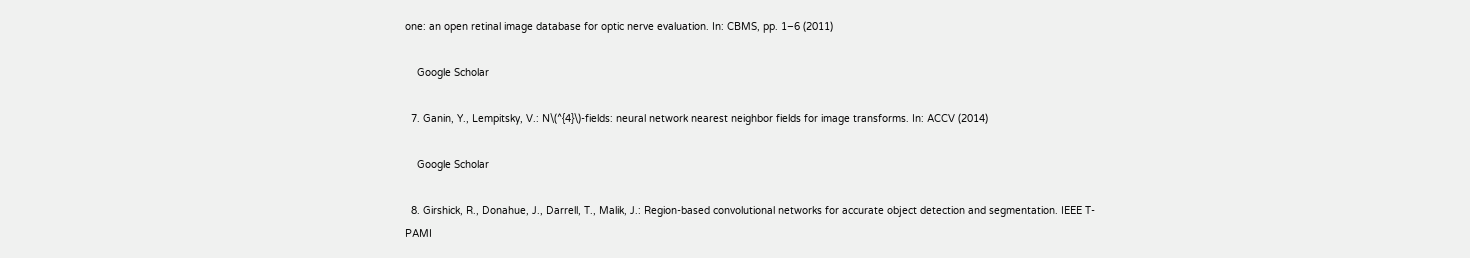one: an open retinal image database for optic nerve evaluation. In: CBMS, pp. 1–6 (2011)

    Google Scholar

  7. Ganin, Y., Lempitsky, V.: N\(^{4}\)-fields: neural network nearest neighbor fields for image transforms. In: ACCV (2014)

    Google Scholar

  8. Girshick, R., Donahue, J., Darrell, T., Malik, J.: Region-based convolutional networks for accurate object detection and segmentation. IEEE T-PAMI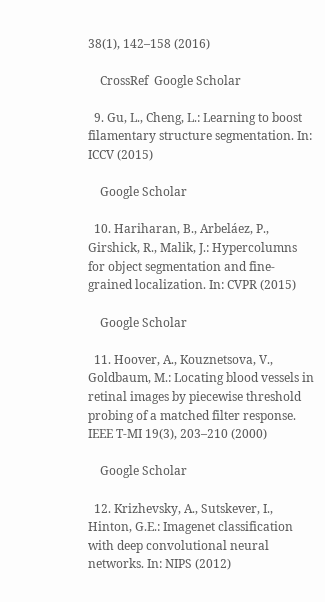38(1), 142–158 (2016)

    CrossRef  Google Scholar

  9. Gu, L., Cheng, L.: Learning to boost filamentary structure segmentation. In: ICCV (2015)

    Google Scholar

  10. Hariharan, B., Arbeláez, P., Girshick, R., Malik, J.: Hypercolumns for object segmentation and fine-grained localization. In: CVPR (2015)

    Google Scholar

  11. Hoover, A., Kouznetsova, V., Goldbaum, M.: Locating blood vessels in retinal images by piecewise threshold probing of a matched filter response. IEEE T-MI 19(3), 203–210 (2000)

    Google Scholar

  12. Krizhevsky, A., Sutskever, I., Hinton, G.E.: Imagenet classification with deep convolutional neural networks. In: NIPS (2012)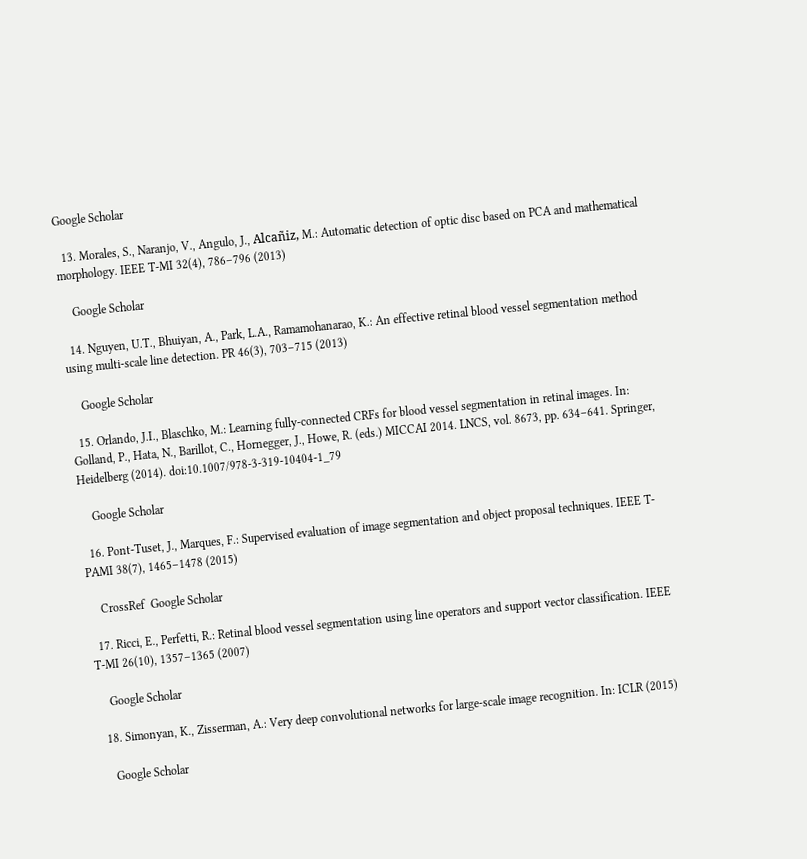Google Scholar

  13. Morales, S., Naranjo, V., Angulo, J., Alcañiz, M.: Automatic detection of optic disc based on PCA and mathematical morphology. IEEE T-MI 32(4), 786–796 (2013)

    Google Scholar

  14. Nguyen, U.T., Bhuiyan, A., Park, L.A., Ramamohanarao, K.: An effective retinal blood vessel segmentation method using multi-scale line detection. PR 46(3), 703–715 (2013)

    Google Scholar

  15. Orlando, J.I., Blaschko, M.: Learning fully-connected CRFs for blood vessel segmentation in retinal images. In: Golland, P., Hata, N., Barillot, C., Hornegger, J., Howe, R. (eds.) MICCAI 2014. LNCS, vol. 8673, pp. 634–641. Springer, Heidelberg (2014). doi:10.1007/978-3-319-10404-1_79

    Google Scholar

  16. Pont-Tuset, J., Marques, F.: Supervised evaluation of image segmentation and object proposal techniques. IEEE T-PAMI 38(7), 1465–1478 (2015)

    CrossRef  Google Scholar

  17. Ricci, E., Perfetti, R.: Retinal blood vessel segmentation using line operators and support vector classification. IEEE T-MI 26(10), 1357–1365 (2007)

    Google Scholar

  18. Simonyan, K., Zisserman, A.: Very deep convolutional networks for large-scale image recognition. In: ICLR (2015)

    Google Scholar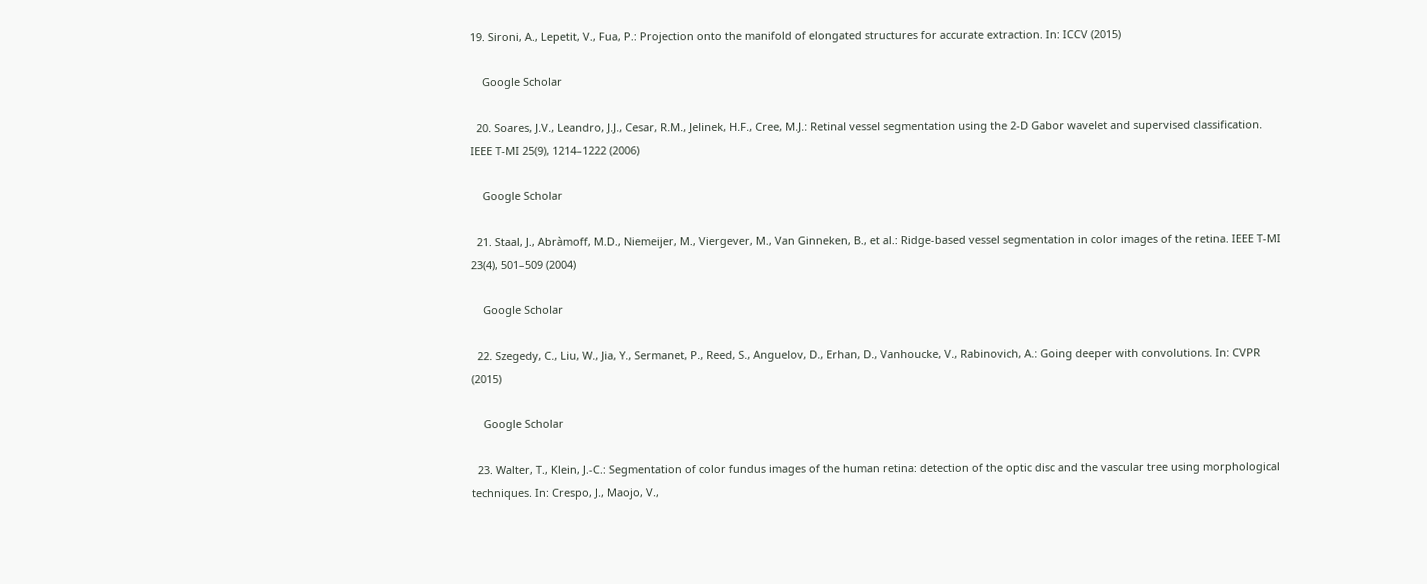19. Sironi, A., Lepetit, V., Fua, P.: Projection onto the manifold of elongated structures for accurate extraction. In: ICCV (2015)

    Google Scholar

  20. Soares, J.V., Leandro, J.J., Cesar, R.M., Jelinek, H.F., Cree, M.J.: Retinal vessel segmentation using the 2-D Gabor wavelet and supervised classification. IEEE T-MI 25(9), 1214–1222 (2006)

    Google Scholar

  21. Staal, J., Abràmoff, M.D., Niemeijer, M., Viergever, M., Van Ginneken, B., et al.: Ridge-based vessel segmentation in color images of the retina. IEEE T-MI 23(4), 501–509 (2004)

    Google Scholar

  22. Szegedy, C., Liu, W., Jia, Y., Sermanet, P., Reed, S., Anguelov, D., Erhan, D., Vanhoucke, V., Rabinovich, A.: Going deeper with convolutions. In: CVPR (2015)

    Google Scholar

  23. Walter, T., Klein, J.-C.: Segmentation of color fundus images of the human retina: detection of the optic disc and the vascular tree using morphological techniques. In: Crespo, J., Maojo, V.,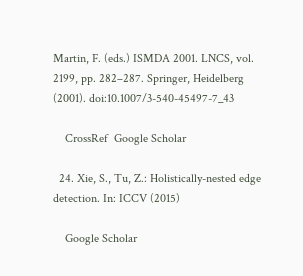Martin, F. (eds.) ISMDA 2001. LNCS, vol. 2199, pp. 282–287. Springer, Heidelberg (2001). doi:10.1007/3-540-45497-7_43

    CrossRef  Google Scholar

  24. Xie, S., Tu, Z.: Holistically-nested edge detection. In: ICCV (2015)

    Google Scholar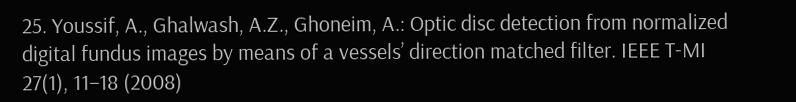25. Youssif, A., Ghalwash, A.Z., Ghoneim, A.: Optic disc detection from normalized digital fundus images by means of a vessels’ direction matched filter. IEEE T-MI 27(1), 11–18 (2008)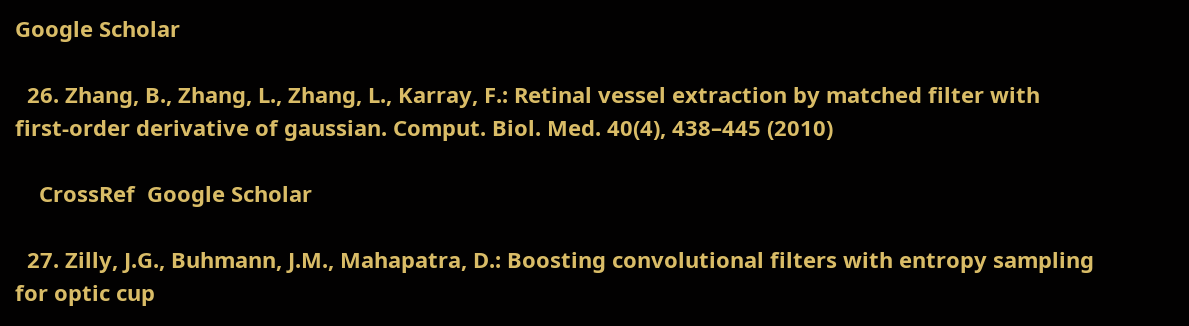Google Scholar

  26. Zhang, B., Zhang, L., Zhang, L., Karray, F.: Retinal vessel extraction by matched filter with first-order derivative of gaussian. Comput. Biol. Med. 40(4), 438–445 (2010)

    CrossRef  Google Scholar

  27. Zilly, J.G., Buhmann, J.M., Mahapatra, D.: Boosting convolutional filters with entropy sampling for optic cup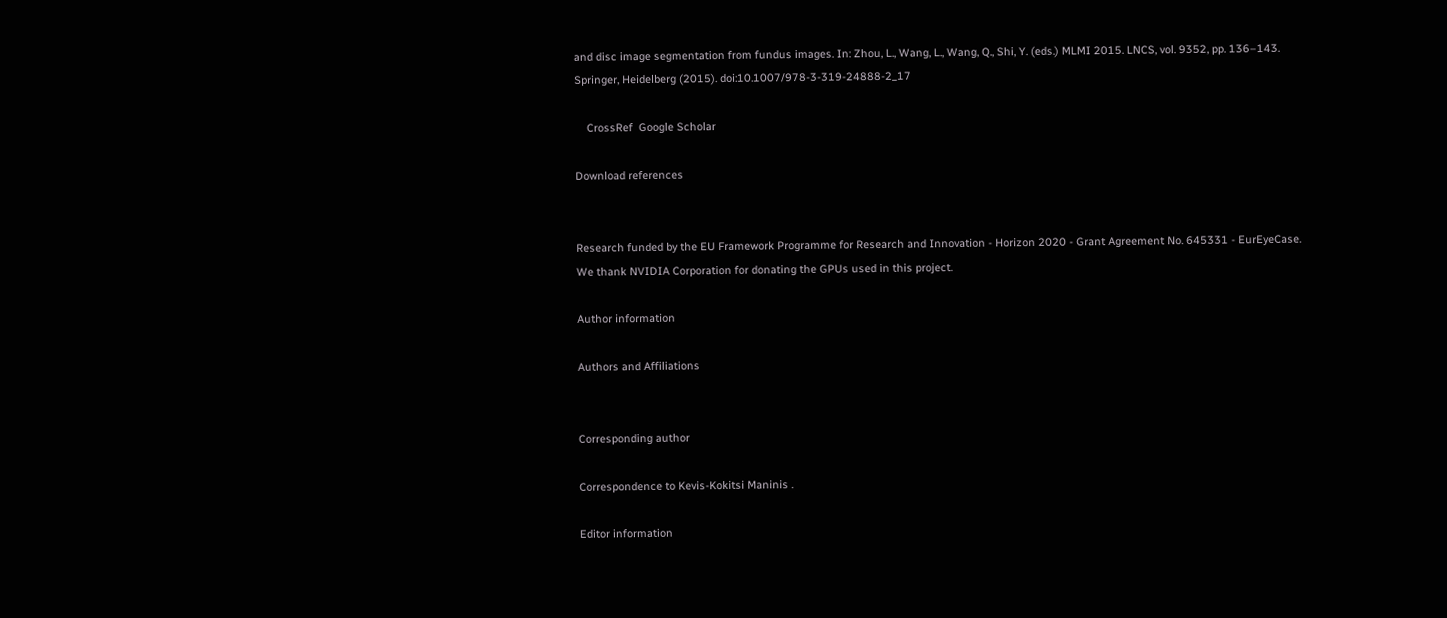and disc image segmentation from fundus images. In: Zhou, L., Wang, L., Wang, Q., Shi, Y. (eds.) MLMI 2015. LNCS, vol. 9352, pp. 136–143. Springer, Heidelberg (2015). doi:10.1007/978-3-319-24888-2_17

    CrossRef  Google Scholar

Download references


Research funded by the EU Framework Programme for Research and Innovation - Horizon 2020 - Grant Agreement No. 645331 - EurEyeCase. We thank NVIDIA Corporation for donating the GPUs used in this project.

Author information

Authors and Affiliations


Corresponding author

Correspondence to Kevis-Kokitsi Maninis .

Editor information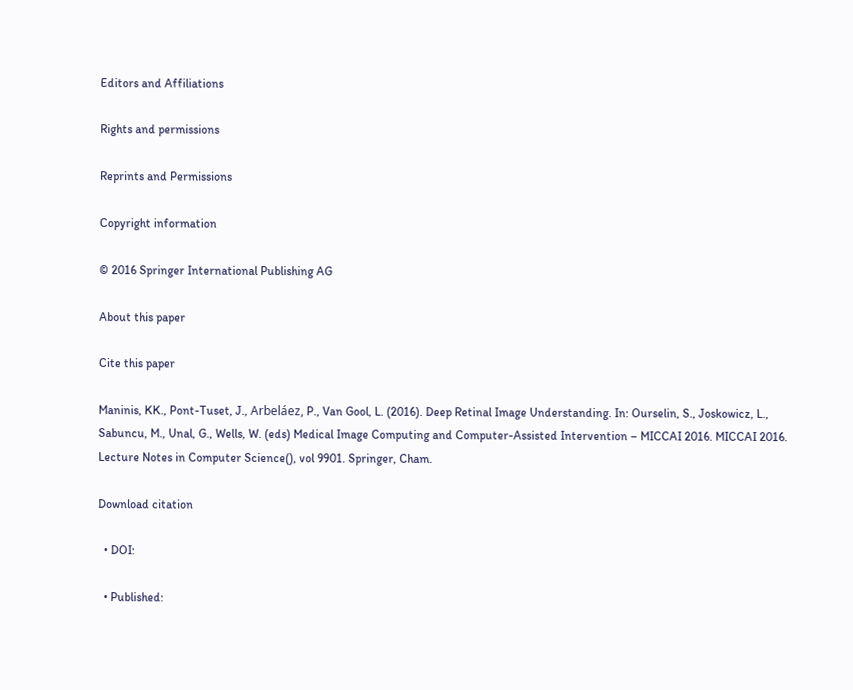Editors and Affiliations

Rights and permissions

Reprints and Permissions

Copyright information

© 2016 Springer International Publishing AG

About this paper

Cite this paper

Maninis, KK., Pont-Tuset, J., Arbeláez, P., Van Gool, L. (2016). Deep Retinal Image Understanding. In: Ourselin, S., Joskowicz, L., Sabuncu, M., Unal, G., Wells, W. (eds) Medical Image Computing and Computer-Assisted Intervention – MICCAI 2016. MICCAI 2016. Lecture Notes in Computer Science(), vol 9901. Springer, Cham.

Download citation

  • DOI:

  • Published: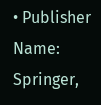• Publisher Name: Springer,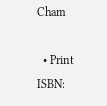Cham

  • Print ISBN: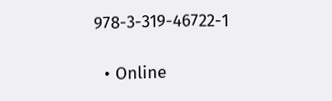978-3-319-46722-1

  • Online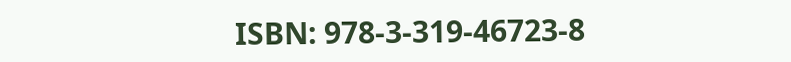ISBN: 978-3-319-46723-8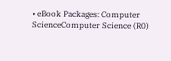• eBook Packages: Computer ScienceComputer Science (R0)